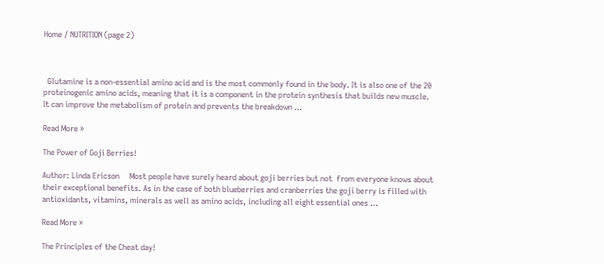Home / NUTRITION (page 2)



  Glutamine is a non-essential amino acid and is the most commonly found in the body. It is also one of the 20 proteinogenic amino acids, meaning that it is a component in the protein synthesis that builds new muscle. It can improve the metabolism of protein and prevents the breakdown …

Read More »

The Power of Goji Berries!

Author: Linda Ericson     Most people have surely heard about goji berries but not  from everyone knows about their exceptional benefits. As in the case of both blueberries and cranberries the goji berry is filled with antioxidants, vitamins, minerals as well as amino acids, including all eight essential ones …

Read More »

The Principles of the Cheat day!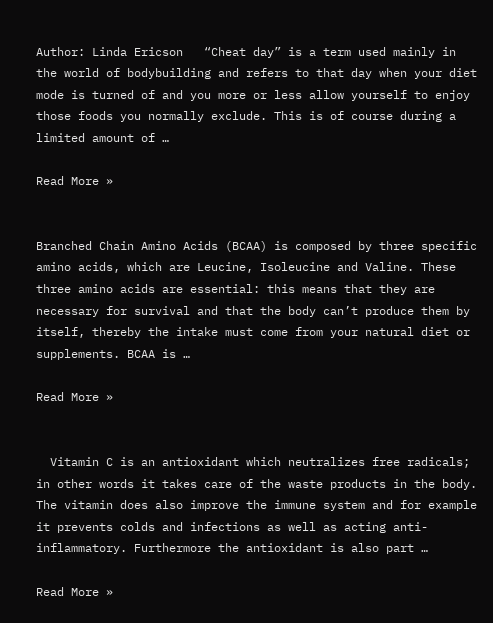Author: Linda Ericson   “Cheat day” is a term used mainly in the world of bodybuilding and refers to that day when your diet mode is turned of and you more or less allow yourself to enjoy those foods you normally exclude. This is of course during a limited amount of …

Read More »


Branched Chain Amino Acids (BCAA) is composed by three specific amino acids, which are Leucine, Isoleucine and Valine. These three amino acids are essential: this means that they are necessary for survival and that the body can’t produce them by itself, thereby the intake must come from your natural diet or supplements. BCAA is …

Read More »


  Vitamin C is an antioxidant which neutralizes free radicals; in other words it takes care of the waste products in the body. The vitamin does also improve the immune system and for example it prevents colds and infections as well as acting anti-inflammatory. Furthermore the antioxidant is also part …

Read More »